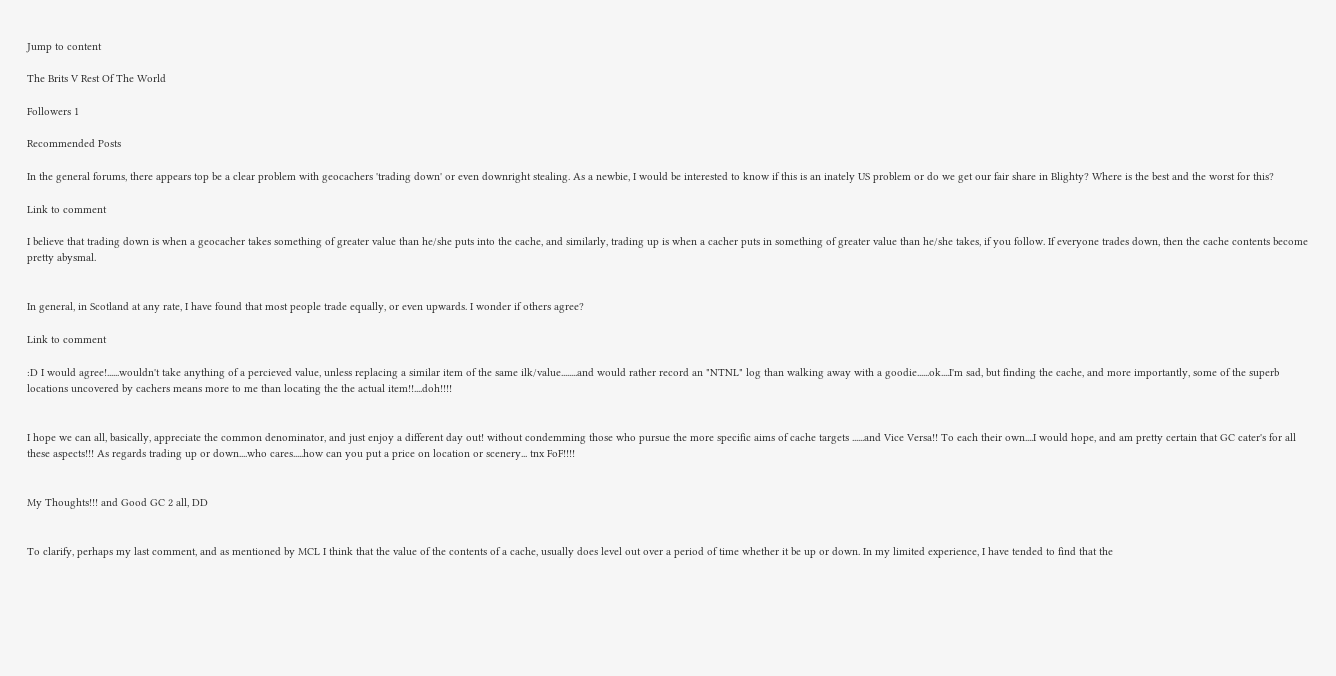Jump to content

The Brits V Rest Of The World

Followers 1

Recommended Posts

In the general forums, there appears top be a clear problem with geocachers 'trading down' or even downright stealing. As a newbie, I would be interested to know if this is an inately US problem or do we get our fair share in Blighty? Where is the best and the worst for this?

Link to comment

I believe that trading down is when a geocacher takes something of greater value than he/she puts into the cache, and similarly, trading up is when a cacher puts in something of greater value than he/she takes, if you follow. If everyone trades down, then the cache contents become pretty abysmal.


In general, in Scotland at any rate, I have found that most people trade equally, or even upwards. I wonder if others agree?

Link to comment

:D I would agree!......wouldn't take anything of a percieved value, unless replacing a similar item of the same ilk/value........and would rather record an "NTNL" log than walking away with a goodie......ok....I'm sad, but finding the cache, and more importantly, some of the superb locations uncovered by cachers means more to me than locating the the actual item!!....doh!!!!


I hope we can all, basically, appreciate the common denominator, and just enjoy a different day out! without condemming those who pursue the more specific aims of cache targets ......and Vice Versa!! To each their own....I would hope, and am pretty certain that GC cater's for all these aspects!!! As regards trading up or down....who cares.....how can you put a price on location or scenery... tnx FoF!!!!


My Thoughts!!! and Good GC 2 all, DD


To clarify, perhaps my last comment, and as mentioned by MCL I think that the value of the contents of a cache, usually does level out over a period of time whether it be up or down. In my limited experience, I have tended to find that the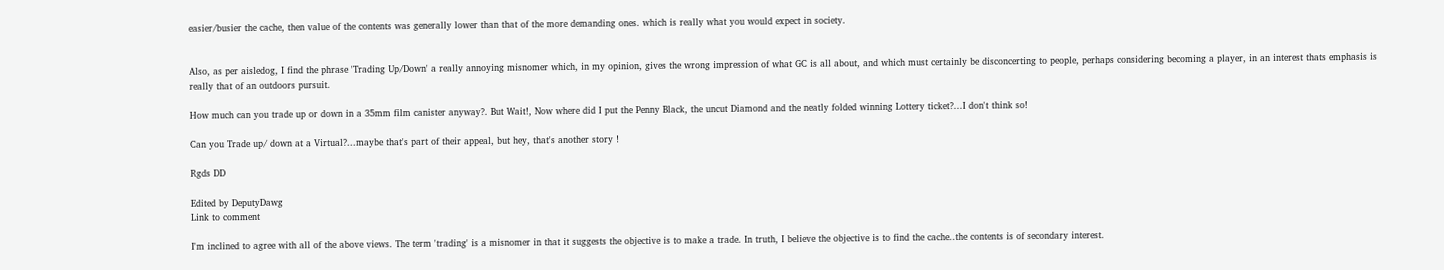easier/busier the cache, then value of the contents was generally lower than that of the more demanding ones. which is really what you would expect in society.


Also, as per aisledog, I find the phrase 'Trading Up/Down' a really annoying misnomer which, in my opinion, gives the wrong impression of what GC is all about, and which must certainly be disconcerting to people, perhaps considering becoming a player, in an interest thats emphasis is really that of an outdoors pursuit.

How much can you trade up or down in a 35mm film canister anyway?. But Wait!, Now where did I put the Penny Black, the uncut Diamond and the neatly folded winning Lottery ticket?...I don't think so!

Can you Trade up/ down at a Virtual?...maybe that's part of their appeal, but hey, that's another story !

Rgds DD

Edited by DeputyDawg
Link to comment

I'm inclined to agree with all of the above views. The term 'trading' is a misnomer in that it suggests the objective is to make a trade. In truth, I believe the objective is to find the cache..the contents is of secondary interest.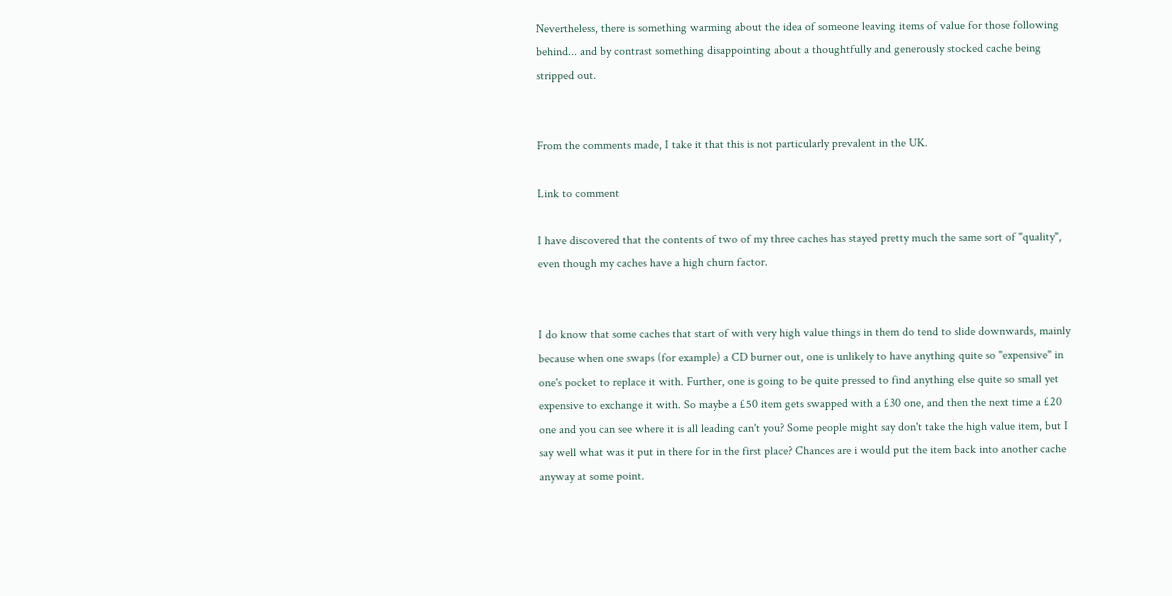Nevertheless, there is something warming about the idea of someone leaving items of value for those following behind... and by contrast something disappointing about a thoughtfully and generously stocked cache being stripped out.


From the comments made, I take it that this is not particularly prevalent in the UK.

Link to comment

I have discovered that the contents of two of my three caches has stayed pretty much the same sort of "quality", even though my caches have a high churn factor.


I do know that some caches that start of with very high value things in them do tend to slide downwards, mainly because when one swaps (for example) a CD burner out, one is unlikely to have anything quite so "expensive" in one's pocket to replace it with. Further, one is going to be quite pressed to find anything else quite so small yet expensive to exchange it with. So maybe a £50 item gets swapped with a £30 one, and then the next time a £20 one and you can see where it is all leading can't you? Some people might say don't take the high value item, but I say well what was it put in there for in the first place? Chances are i would put the item back into another cache anyway at some point.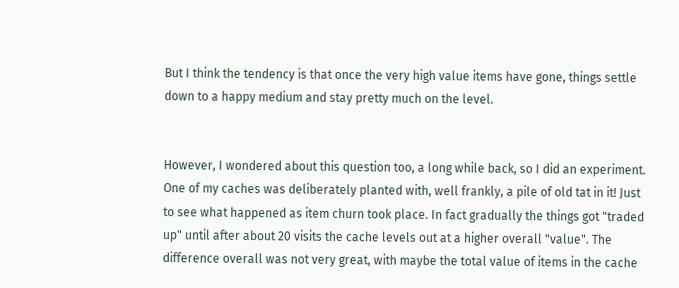But I think the tendency is that once the very high value items have gone, things settle down to a happy medium and stay pretty much on the level.


However, I wondered about this question too, a long while back, so I did an experiment. One of my caches was deliberately planted with, well frankly, a pile of old tat in it! Just to see what happened as item churn took place. In fact gradually the things got "traded up" until after about 20 visits the cache levels out at a higher overall "value". The difference overall was not very great, with maybe the total value of items in the cache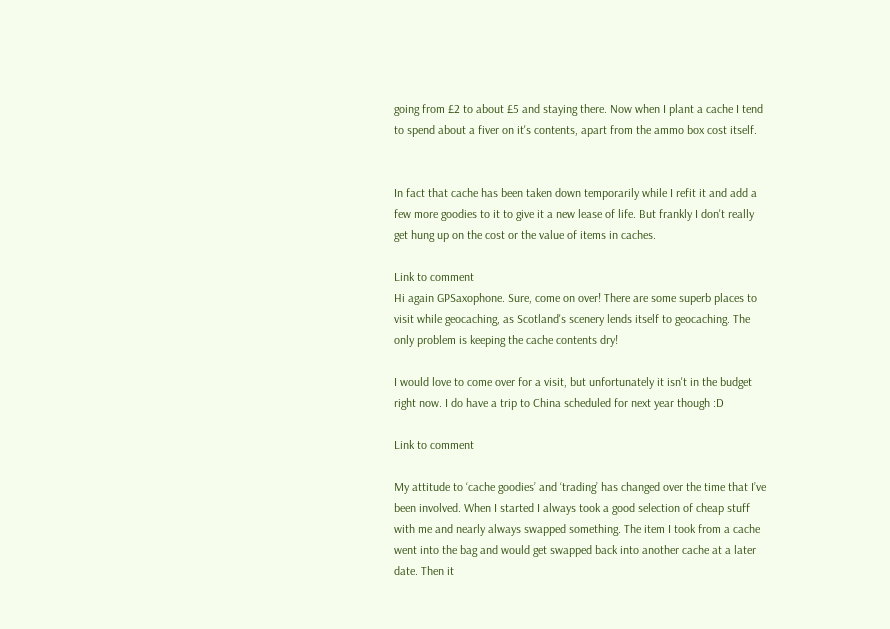going from £2 to about £5 and staying there. Now when I plant a cache I tend to spend about a fiver on it's contents, apart from the ammo box cost itself.


In fact that cache has been taken down temporarily while I refit it and add a few more goodies to it to give it a new lease of life. But frankly I don't really get hung up on the cost or the value of items in caches.

Link to comment
Hi again GPSaxophone. Sure, come on over! There are some superb places to visit while geocaching, as Scotland's scenery lends itself to geocaching. The only problem is keeping the cache contents dry!

I would love to come over for a visit, but unfortunately it isn't in the budget right now. I do have a trip to China scheduled for next year though :D

Link to comment

My attitude to ‘cache goodies’ and ‘trading’ has changed over the time that I’ve been involved. When I started I always took a good selection of cheap stuff with me and nearly always swapped something. The item I took from a cache went into the bag and would get swapped back into another cache at a later date. Then it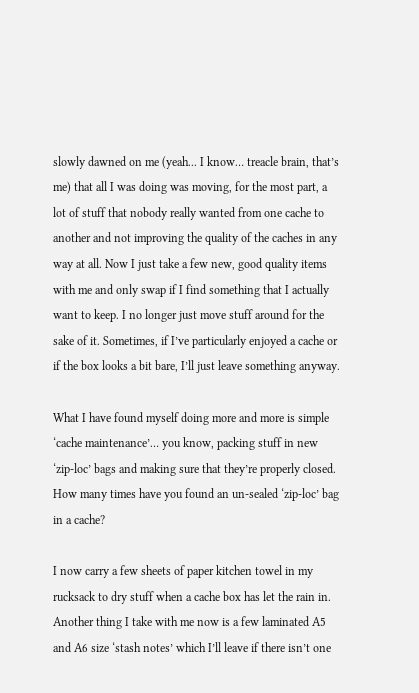slowly dawned on me (yeah... I know… treacle brain, that’s me) that all I was doing was moving, for the most part, a lot of stuff that nobody really wanted from one cache to another and not improving the quality of the caches in any way at all. Now I just take a few new, good quality items with me and only swap if I find something that I actually want to keep. I no longer just move stuff around for the sake of it. Sometimes, if I’ve particularly enjoyed a cache or if the box looks a bit bare, I’ll just leave something anyway.

What I have found myself doing more and more is simple ‘cache maintenance’… you know, packing stuff in new ‘zip-loc’ bags and making sure that they’re properly closed. How many times have you found an un-sealed ‘zip-loc’ bag in a cache?

I now carry a few sheets of paper kitchen towel in my rucksack to dry stuff when a cache box has let the rain in. Another thing I take with me now is a few laminated A5 and A6 size ‘stash notes’ which I’ll leave if there isn’t one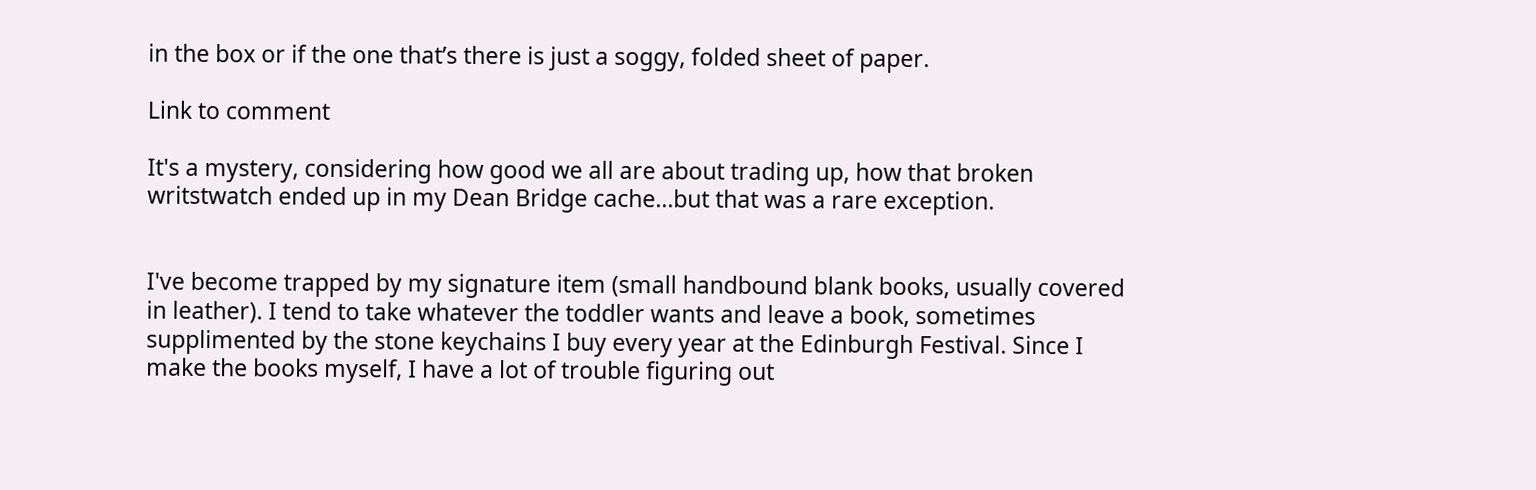in the box or if the one that’s there is just a soggy, folded sheet of paper.

Link to comment

It's a mystery, considering how good we all are about trading up, how that broken writstwatch ended up in my Dean Bridge cache...but that was a rare exception.


I've become trapped by my signature item (small handbound blank books, usually covered in leather). I tend to take whatever the toddler wants and leave a book, sometimes supplimented by the stone keychains I buy every year at the Edinburgh Festival. Since I make the books myself, I have a lot of trouble figuring out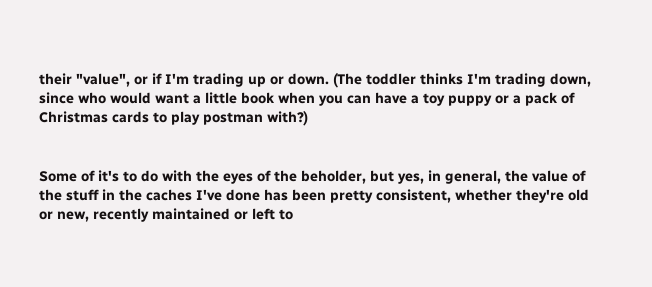their "value", or if I'm trading up or down. (The toddler thinks I'm trading down, since who would want a little book when you can have a toy puppy or a pack of Christmas cards to play postman with?)


Some of it's to do with the eyes of the beholder, but yes, in general, the value of the stuff in the caches I've done has been pretty consistent, whether they're old or new, recently maintained or left to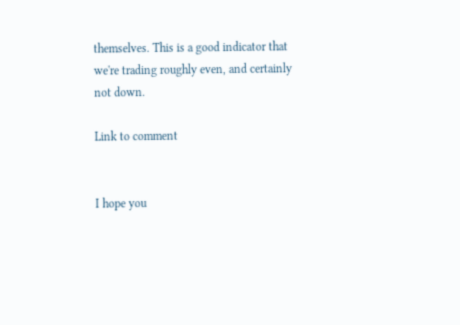themselves. This is a good indicator that we're trading roughly even, and certainly not down.

Link to comment


I hope you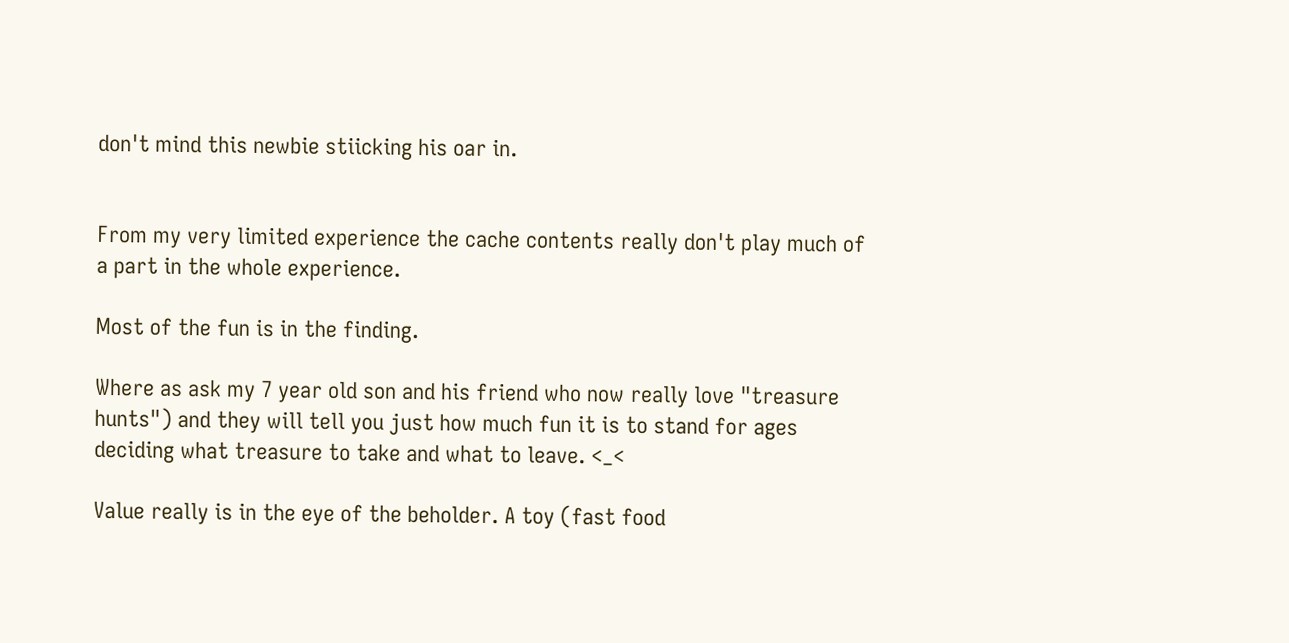don't mind this newbie stiicking his oar in.


From my very limited experience the cache contents really don't play much of a part in the whole experience.

Most of the fun is in the finding.

Where as ask my 7 year old son and his friend who now really love "treasure hunts") and they will tell you just how much fun it is to stand for ages deciding what treasure to take and what to leave. <_<

Value really is in the eye of the beholder. A toy (fast food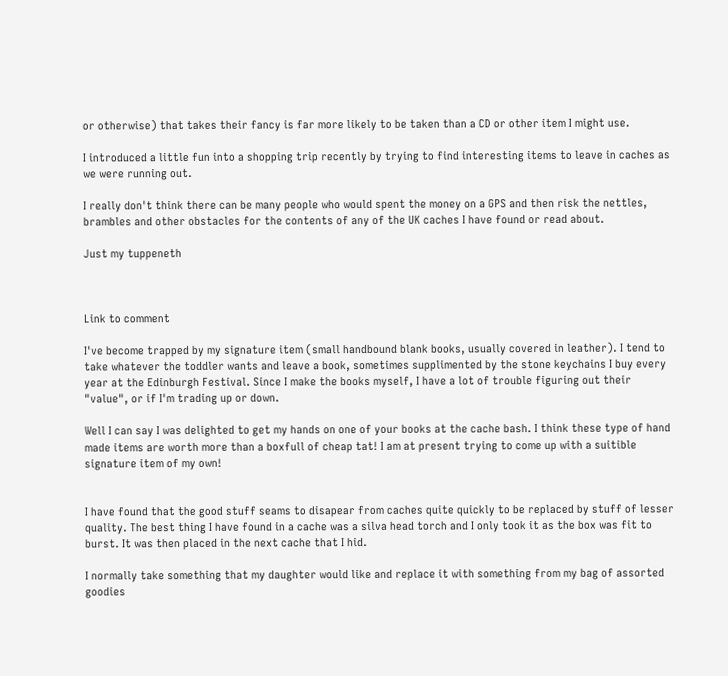or otherwise) that takes their fancy is far more likely to be taken than a CD or other item I might use.

I introduced a little fun into a shopping trip recently by trying to find interesting items to leave in caches as we were running out.

I really don't think there can be many people who would spent the money on a GPS and then risk the nettles, brambles and other obstacles for the contents of any of the UK caches I have found or read about.

Just my tuppeneth



Link to comment

I've become trapped by my signature item (small handbound blank books, usually covered in leather). I tend to take whatever the toddler wants and leave a book, sometimes supplimented by the stone keychains I buy every year at the Edinburgh Festival. Since I make the books myself, I have a lot of trouble figuring out their "value", or if I'm trading up or down.

Well I can say I was delighted to get my hands on one of your books at the cache bash. I think these type of hand made items are worth more than a boxfull of cheap tat! I am at present trying to come up with a suitible signature item of my own!


I have found that the good stuff seams to disapear from caches quite quickly to be replaced by stuff of lesser quality. The best thing I have found in a cache was a silva head torch and I only took it as the box was fit to burst. It was then placed in the next cache that I hid.

I normally take something that my daughter would like and replace it with something from my bag of assorted goodies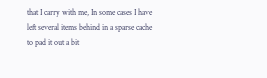that I carry with me, In some cases I have left several items behind in a sparse cache to pad it out a bit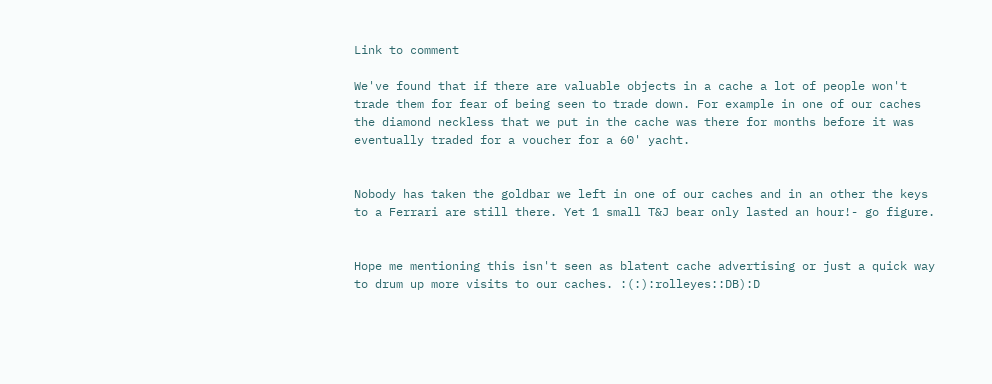Link to comment

We've found that if there are valuable objects in a cache a lot of people won't trade them for fear of being seen to trade down. For example in one of our caches the diamond neckless that we put in the cache was there for months before it was eventually traded for a voucher for a 60' yacht.


Nobody has taken the goldbar we left in one of our caches and in an other the keys to a Ferrari are still there. Yet 1 small T&J bear only lasted an hour!- go figure.


Hope me mentioning this isn't seen as blatent cache advertising or just a quick way to drum up more visits to our caches. :(:):rolleyes::DB):D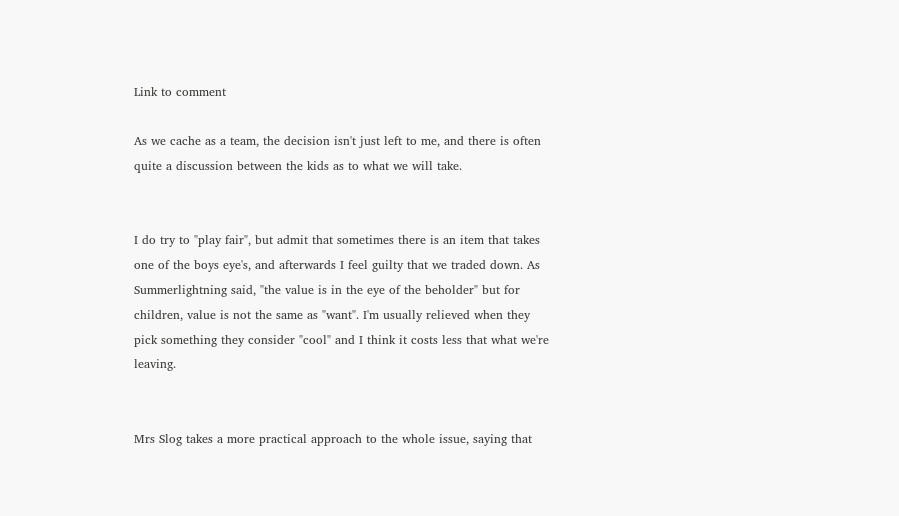Link to comment

As we cache as a team, the decision isn't just left to me, and there is often quite a discussion between the kids as to what we will take.


I do try to "play fair", but admit that sometimes there is an item that takes one of the boys eye's, and afterwards I feel guilty that we traded down. As Summerlightning said, "the value is in the eye of the beholder" but for children, value is not the same as "want". I'm usually relieved when they pick something they consider "cool" and I think it costs less that what we're leaving.


Mrs Slog takes a more practical approach to the whole issue, saying that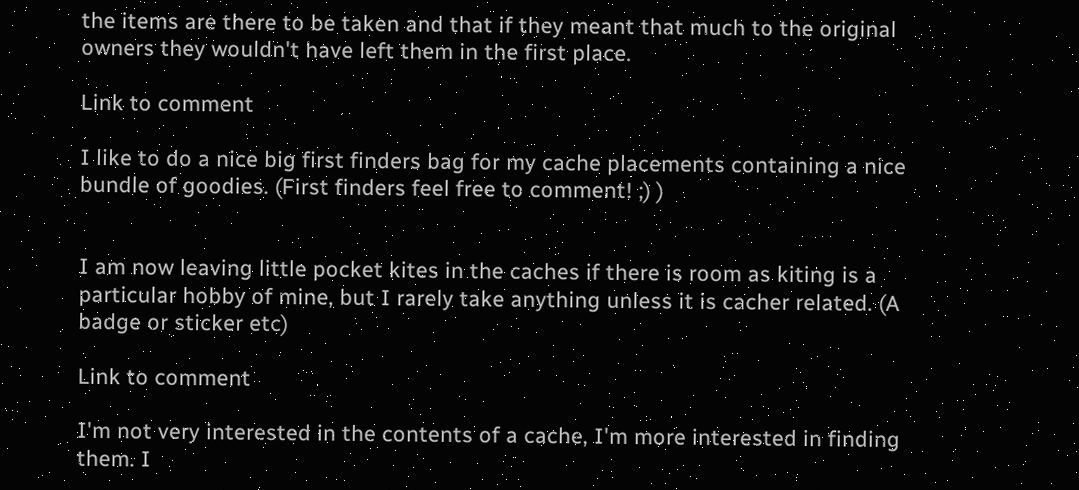the items are there to be taken and that if they meant that much to the original owners they wouldn't have left them in the first place.

Link to comment

I like to do a nice big first finders bag for my cache placements containing a nice bundle of goodies. (First finders feel free to comment! ;) )


I am now leaving little pocket kites in the caches if there is room as kiting is a particular hobby of mine, but I rarely take anything unless it is cacher related. (A badge or sticker etc)

Link to comment

I'm not very interested in the contents of a cache, I'm more interested in finding them. I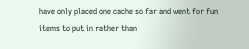have only placed one cache so far and went for fun items to put in rather than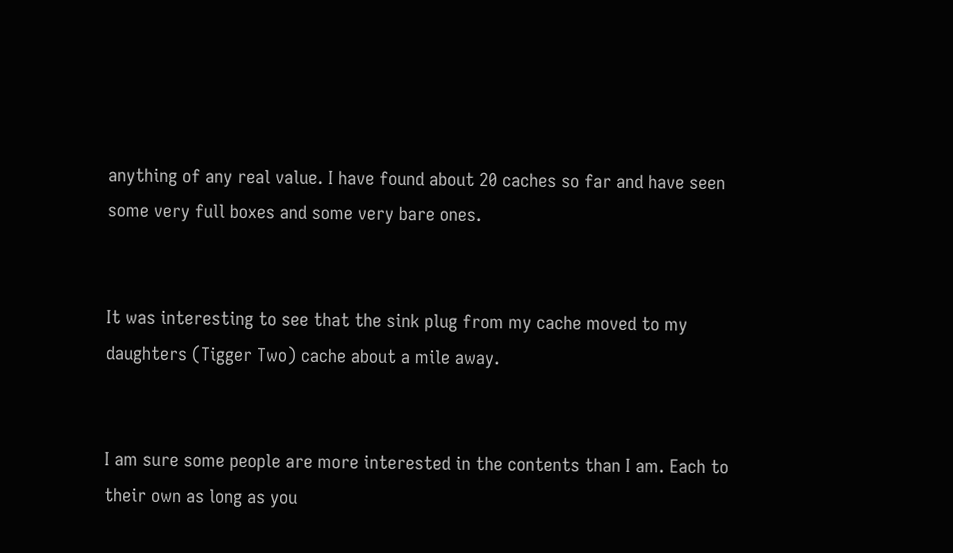anything of any real value. I have found about 20 caches so far and have seen some very full boxes and some very bare ones.


It was interesting to see that the sink plug from my cache moved to my daughters (Tigger Two) cache about a mile away.


I am sure some people are more interested in the contents than I am. Each to their own as long as you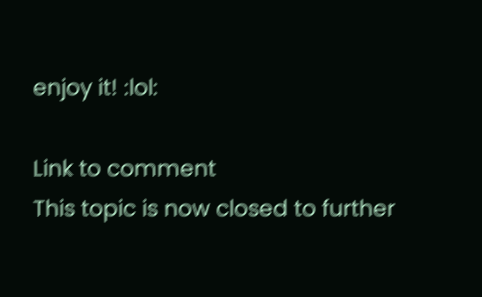enjoy it! :lol:

Link to comment
This topic is now closed to further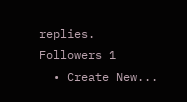replies.
Followers 1
  • Create New...